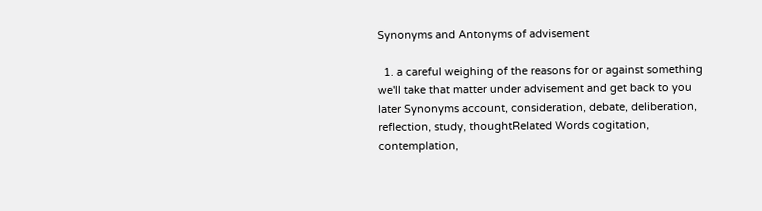Synonyms and Antonyms of advisement

  1. a careful weighing of the reasons for or against something we'll take that matter under advisement and get back to you later Synonyms account, consideration, debate, deliberation, reflection, study, thoughtRelated Words cogitation, contemplation,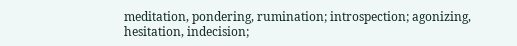meditation, pondering, rumination; introspection; agonizing, hesitation, indecision;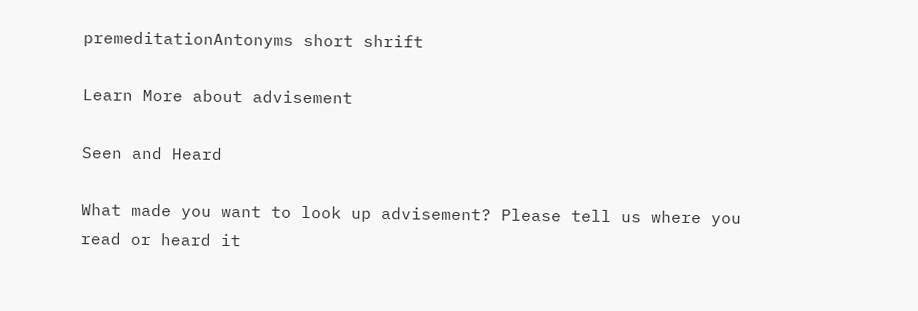premeditationAntonyms short shrift

Learn More about advisement

Seen and Heard

What made you want to look up advisement? Please tell us where you read or heard it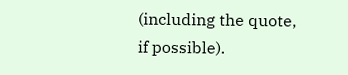(including the quote, if possible).